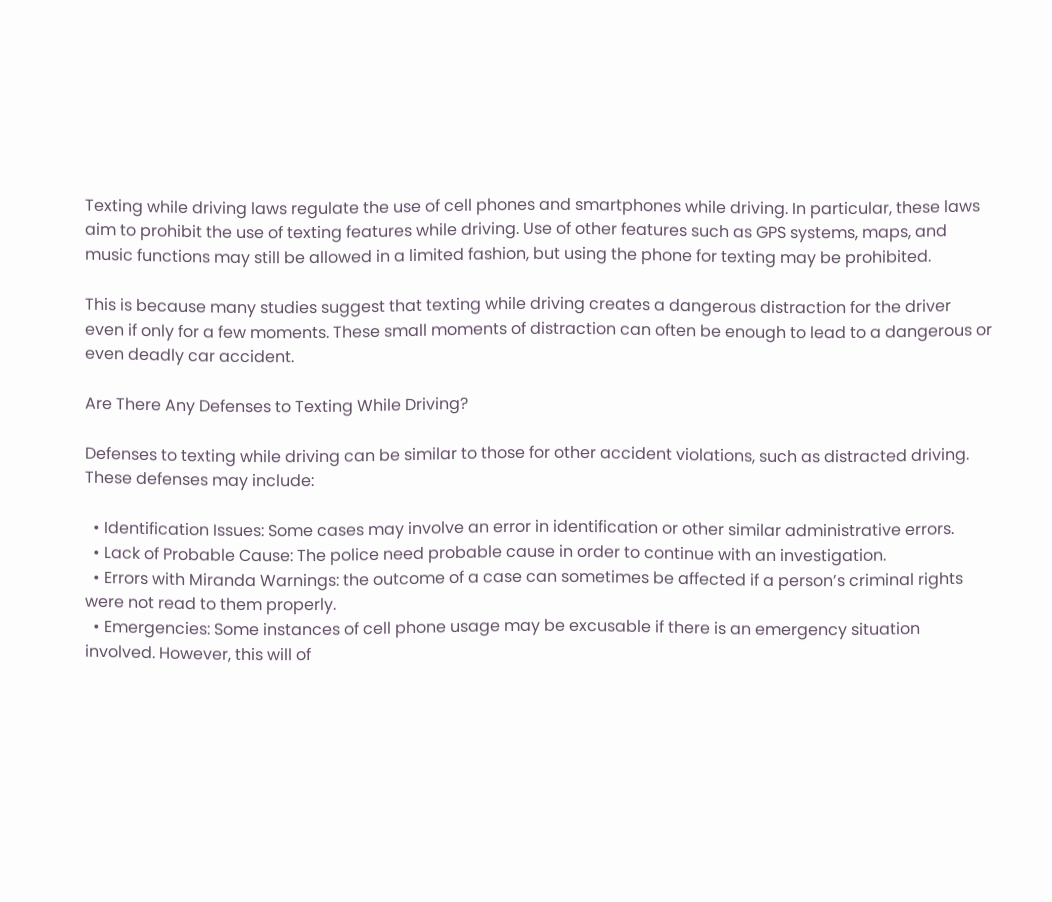Texting while driving laws regulate the use of cell phones and smartphones while driving. In particular, these laws aim to prohibit the use of texting features while driving. Use of other features such as GPS systems, maps, and music functions may still be allowed in a limited fashion, but using the phone for texting may be prohibited.

This is because many studies suggest that texting while driving creates a dangerous distraction for the driver even if only for a few moments. These small moments of distraction can often be enough to lead to a dangerous or even deadly car accident.

Are There Any Defenses to Texting While Driving?

Defenses to texting while driving can be similar to those for other accident violations, such as distracted driving. These defenses may include:

  • Identification Issues: Some cases may involve an error in identification or other similar administrative errors.
  • Lack of Probable Cause: The police need probable cause in order to continue with an investigation.
  • Errors with Miranda Warnings: the outcome of a case can sometimes be affected if a person’s criminal rights were not read to them properly.
  • Emergencies: Some instances of cell phone usage may be excusable if there is an emergency situation involved. However, this will of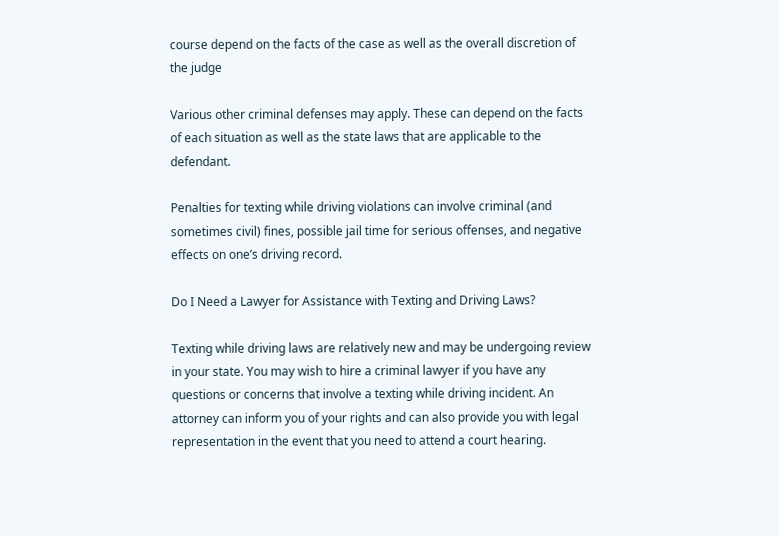course depend on the facts of the case as well as the overall discretion of the judge

Various other criminal defenses may apply. These can depend on the facts of each situation as well as the state laws that are applicable to the defendant.

Penalties for texting while driving violations can involve criminal (and sometimes civil) fines, possible jail time for serious offenses, and negative effects on one’s driving record.

Do I Need a Lawyer for Assistance with Texting and Driving Laws?

Texting while driving laws are relatively new and may be undergoing review in your state. You may wish to hire a criminal lawyer if you have any questions or concerns that involve a texting while driving incident. An attorney can inform you of your rights and can also provide you with legal representation in the event that you need to attend a court hearing.